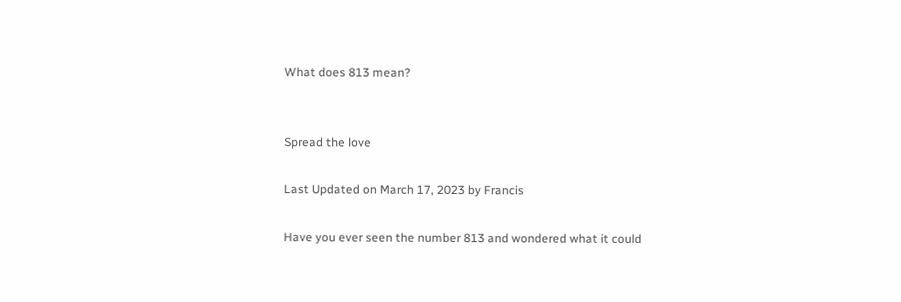What does 813 mean?


Spread the love

Last Updated on March 17, 2023 by Francis

Have you ever seen the number 813 and wondered what it could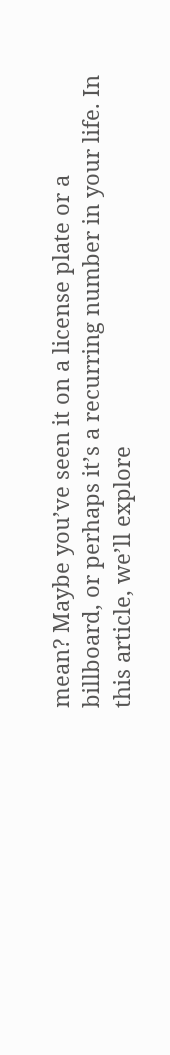mean? Maybe you’ve seen it on a license plate or a billboard, or perhaps it’s a recurring number in your life. In this article, we’ll explore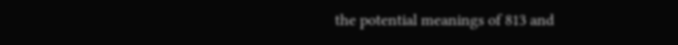the potential meanings of 813 and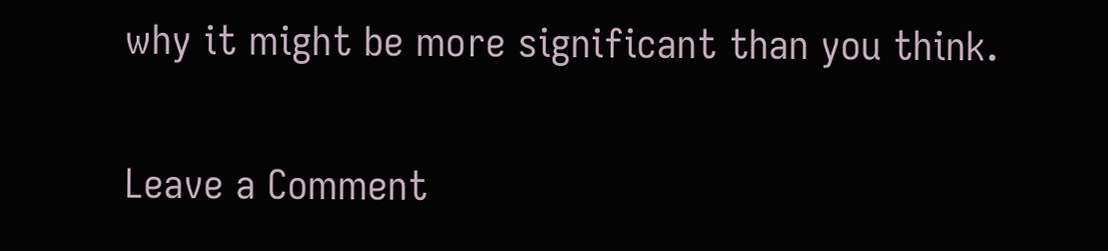why it might be more significant than you think.

Leave a Comment